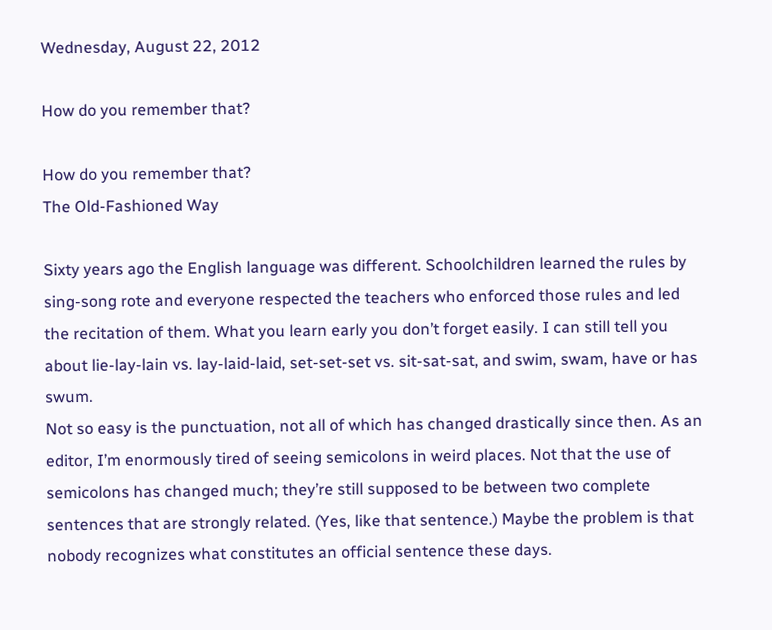Wednesday, August 22, 2012

How do you remember that?

How do you remember that?
The Old-Fashioned Way

Sixty years ago the English language was different. Schoolchildren learned the rules by sing-song rote and everyone respected the teachers who enforced those rules and led the recitation of them. What you learn early you don’t forget easily. I can still tell you about lie-lay-lain vs. lay-laid-laid, set-set-set vs. sit-sat-sat, and swim, swam, have or has swum.
Not so easy is the punctuation, not all of which has changed drastically since then. As an editor, I’m enormously tired of seeing semicolons in weird places. Not that the use of semicolons has changed much; they’re still supposed to be between two complete sentences that are strongly related. (Yes, like that sentence.) Maybe the problem is that nobody recognizes what constitutes an official sentence these days.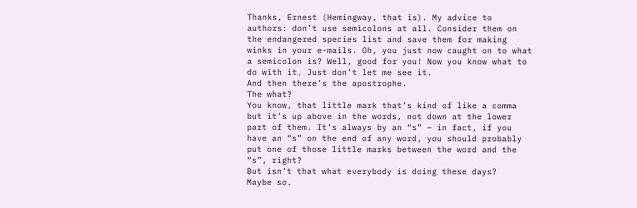Thanks, Ernest (Hemingway, that is). My advice to authors: don’t use semicolons at all. Consider them on the endangered species list and save them for making winks in your e-mails. Oh, you just now caught on to what a semicolon is? Well, good for you! Now you know what to do with it. Just don’t let me see it.
And then there’s the apostrophe.
The what?
You know, that little mark that’s kind of like a comma but it’s up above in the words, not down at the lower part of them. It’s always by an “s” – in fact, if you have an “s” on the end of any word, you should probably put one of those little marks between the word and the “s”, right?
But isn’t that what everybody is doing these days?
Maybe so.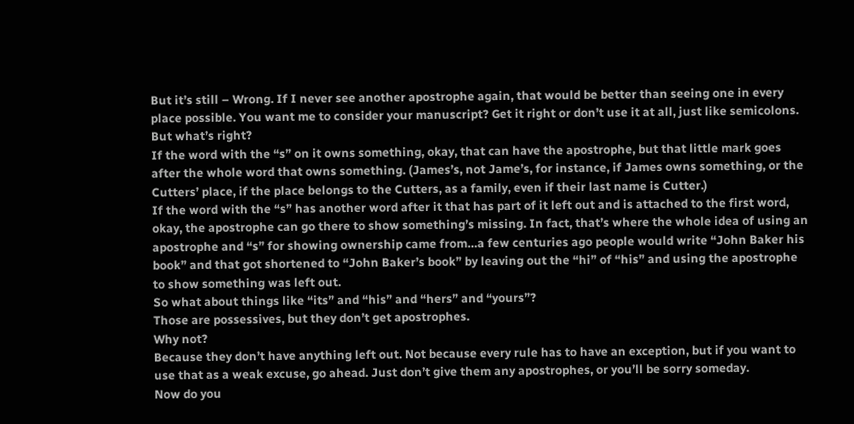But it’s still – Wrong. If I never see another apostrophe again, that would be better than seeing one in every place possible. You want me to consider your manuscript? Get it right or don’t use it at all, just like semicolons.
But what’s right?
If the word with the “s” on it owns something, okay, that can have the apostrophe, but that little mark goes after the whole word that owns something. (James’s, not Jame’s, for instance, if James owns something, or the Cutters’ place, if the place belongs to the Cutters, as a family, even if their last name is Cutter.)
If the word with the “s” has another word after it that has part of it left out and is attached to the first word, okay, the apostrophe can go there to show something’s missing. In fact, that’s where the whole idea of using an apostrophe and “s” for showing ownership came from…a few centuries ago people would write “John Baker his book” and that got shortened to “John Baker’s book” by leaving out the “hi” of “his” and using the apostrophe to show something was left out.
So what about things like “its” and “his” and “hers” and “yours”?
Those are possessives, but they don’t get apostrophes.
Why not?
Because they don’t have anything left out. Not because every rule has to have an exception, but if you want to use that as a weak excuse, go ahead. Just don’t give them any apostrophes, or you’ll be sorry someday.
Now do you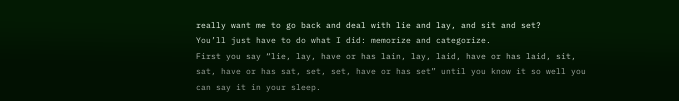really want me to go back and deal with lie and lay, and sit and set?
You’ll just have to do what I did: memorize and categorize.
First you say “lie, lay, have or has lain, lay, laid, have or has laid, sit, sat, have or has sat, set, set, have or has set” until you know it so well you can say it in your sleep.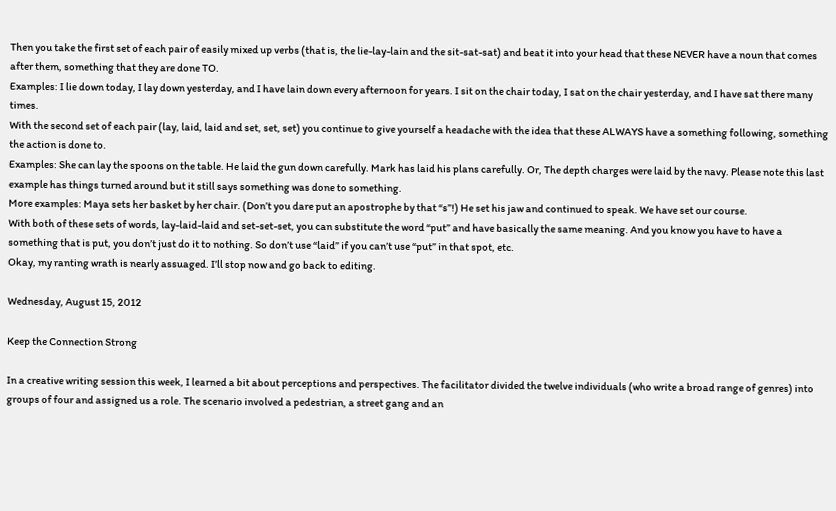Then you take the first set of each pair of easily mixed up verbs (that is, the lie-lay-lain and the sit-sat-sat) and beat it into your head that these NEVER have a noun that comes after them, something that they are done TO.
Examples: I lie down today, I lay down yesterday, and I have lain down every afternoon for years. I sit on the chair today, I sat on the chair yesterday, and I have sat there many times.
With the second set of each pair (lay, laid, laid and set, set, set) you continue to give yourself a headache with the idea that these ALWAYS have a something following, something the action is done to.
Examples: She can lay the spoons on the table. He laid the gun down carefully. Mark has laid his plans carefully. Or, The depth charges were laid by the navy. Please note this last example has things turned around but it still says something was done to something.
More examples: Maya sets her basket by her chair. (Don’t you dare put an apostrophe by that “s”!) He set his jaw and continued to speak. We have set our course.
With both of these sets of words, lay-laid-laid and set-set-set, you can substitute the word “put” and have basically the same meaning. And you know you have to have a something that is put, you don’t just do it to nothing. So don’t use “laid” if you can’t use “put” in that spot, etc.
Okay, my ranting wrath is nearly assuaged. I’ll stop now and go back to editing.

Wednesday, August 15, 2012

Keep the Connection Strong

In a creative writing session this week, I learned a bit about perceptions and perspectives. The facilitator divided the twelve individuals (who write a broad range of genres) into groups of four and assigned us a role. The scenario involved a pedestrian, a street gang and an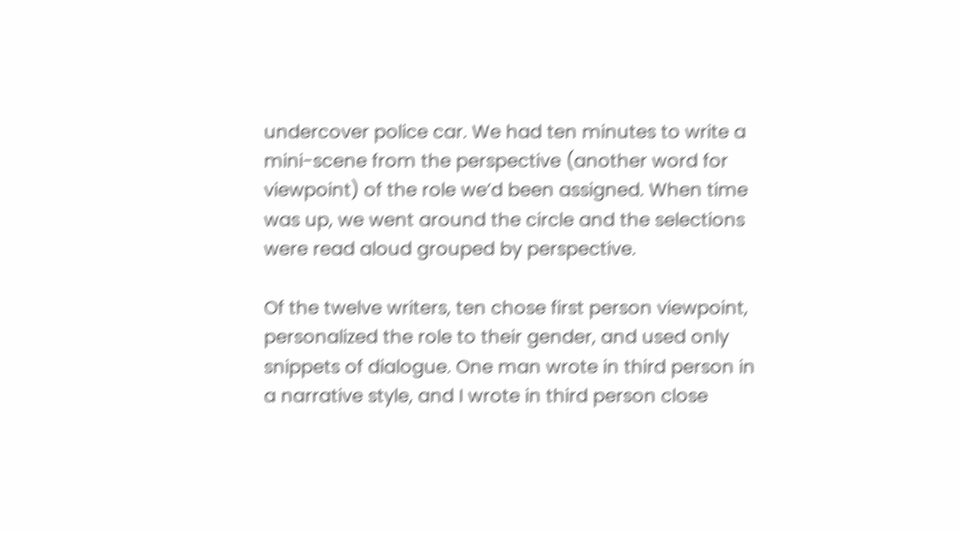undercover police car. We had ten minutes to write a mini-scene from the perspective (another word for viewpoint) of the role we’d been assigned. When time was up, we went around the circle and the selections were read aloud grouped by perspective.

Of the twelve writers, ten chose first person viewpoint, personalized the role to their gender, and used only snippets of dialogue. One man wrote in third person in a narrative style, and I wrote in third person close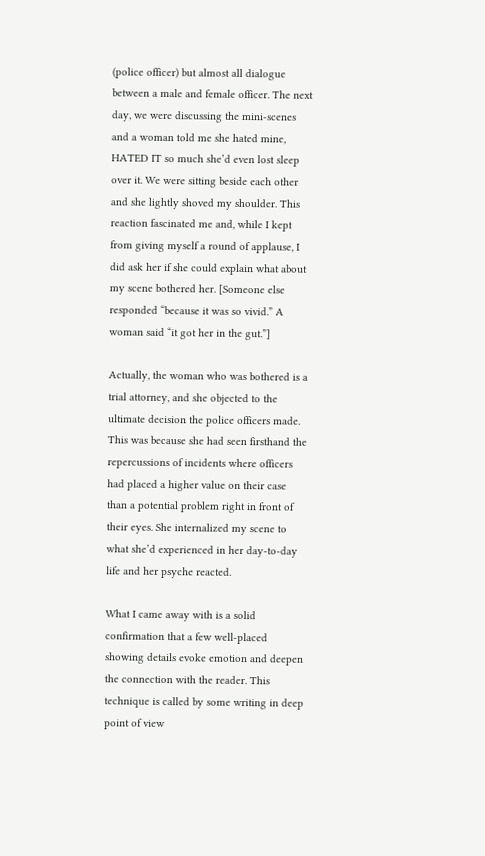(police officer) but almost all dialogue between a male and female officer. The next day, we were discussing the mini-scenes and a woman told me she hated mine, HATED IT so much she’d even lost sleep over it. We were sitting beside each other and she lightly shoved my shoulder. This reaction fascinated me and, while I kept from giving myself a round of applause, I did ask her if she could explain what about my scene bothered her. [Someone else responded “because it was so vivid.” A woman said “it got her in the gut.”]

Actually, the woman who was bothered is a trial attorney, and she objected to the ultimate decision the police officers made. This was because she had seen firsthand the repercussions of incidents where officers had placed a higher value on their case than a potential problem right in front of their eyes. She internalized my scene to what she’d experienced in her day-to-day life and her psyche reacted.

What I came away with is a solid confirmation that a few well-placed showing details evoke emotion and deepen the connection with the reader. This technique is called by some writing in deep point of view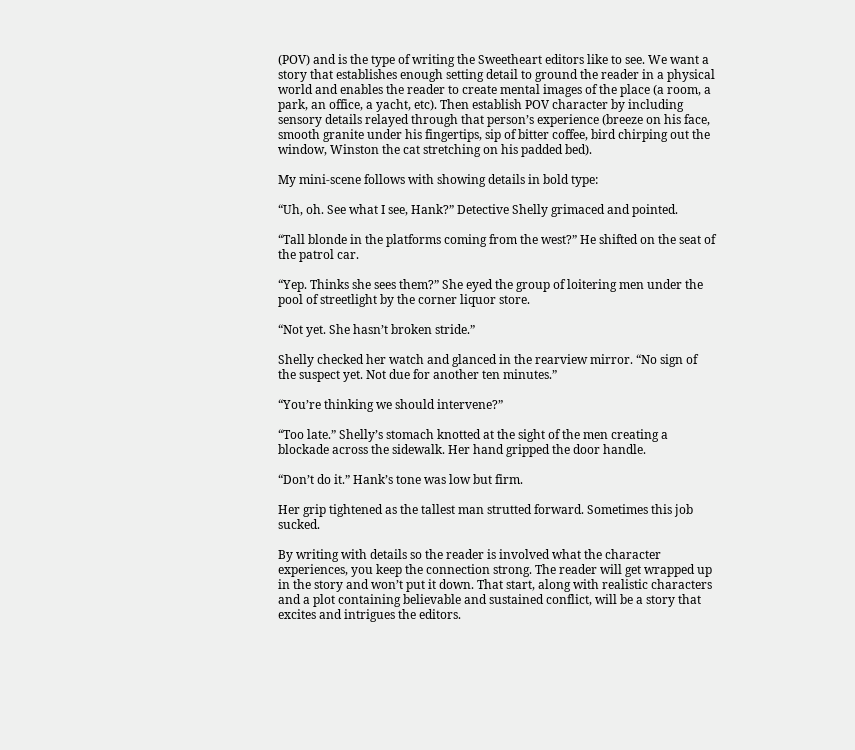(POV) and is the type of writing the Sweetheart editors like to see. We want a story that establishes enough setting detail to ground the reader in a physical world and enables the reader to create mental images of the place (a room, a park, an office, a yacht, etc). Then establish POV character by including sensory details relayed through that person’s experience (breeze on his face, smooth granite under his fingertips, sip of bitter coffee, bird chirping out the window, Winston the cat stretching on his padded bed).

My mini-scene follows with showing details in bold type:

“Uh, oh. See what I see, Hank?” Detective Shelly grimaced and pointed.

“Tall blonde in the platforms coming from the west?” He shifted on the seat of the patrol car.

“Yep. Thinks she sees them?” She eyed the group of loitering men under the pool of streetlight by the corner liquor store.

“Not yet. She hasn’t broken stride.”

Shelly checked her watch and glanced in the rearview mirror. “No sign of the suspect yet. Not due for another ten minutes.”

“You’re thinking we should intervene?”

“Too late.” Shelly’s stomach knotted at the sight of the men creating a blockade across the sidewalk. Her hand gripped the door handle.

“Don’t do it.” Hank’s tone was low but firm.

Her grip tightened as the tallest man strutted forward. Sometimes this job sucked.

By writing with details so the reader is involved what the character experiences, you keep the connection strong. The reader will get wrapped up in the story and won’t put it down. That start, along with realistic characters and a plot containing believable and sustained conflict, will be a story that excites and intrigues the editors.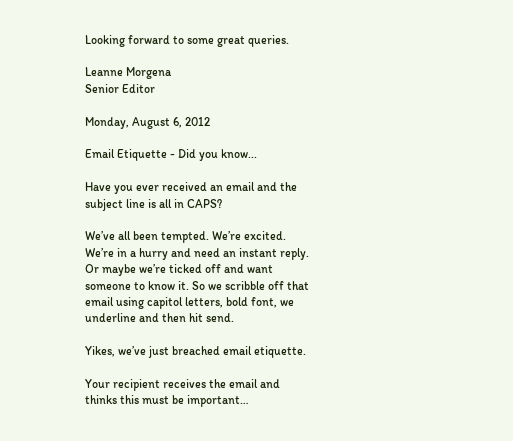Looking forward to some great queries.

Leanne Morgena
Senior Editor

Monday, August 6, 2012

Email Etiquette - Did you know...

Have you ever received an email and the subject line is all in CAPS?

We’ve all been tempted. We’re excited. We’re in a hurry and need an instant reply. Or maybe we’re ticked off and want someone to know it. So we scribble off that email using capitol letters, bold font, we underline and then hit send.

Yikes, we’ve just breached email etiquette.

Your recipient receives the email and thinks this must be important…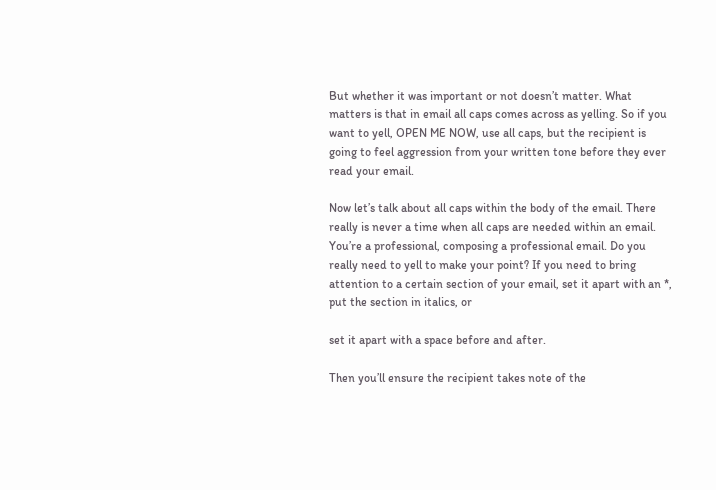But whether it was important or not doesn’t matter. What matters is that in email all caps comes across as yelling. So if you want to yell, OPEN ME NOW, use all caps, but the recipient is going to feel aggression from your written tone before they ever read your email.

Now let’s talk about all caps within the body of the email. There really is never a time when all caps are needed within an email. You’re a professional, composing a professional email. Do you really need to yell to make your point? If you need to bring attention to a certain section of your email, set it apart with an *, put the section in italics, or

set it apart with a space before and after.

Then you’ll ensure the recipient takes note of the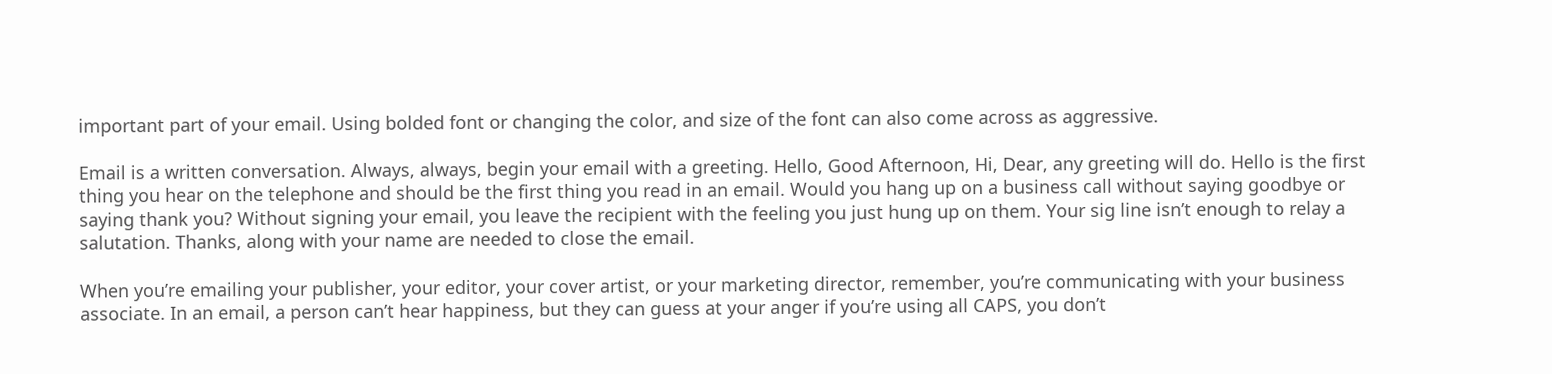important part of your email. Using bolded font or changing the color, and size of the font can also come across as aggressive.

Email is a written conversation. Always, always, begin your email with a greeting. Hello, Good Afternoon, Hi, Dear, any greeting will do. Hello is the first thing you hear on the telephone and should be the first thing you read in an email. Would you hang up on a business call without saying goodbye or saying thank you? Without signing your email, you leave the recipient with the feeling you just hung up on them. Your sig line isn’t enough to relay a salutation. Thanks, along with your name are needed to close the email.

When you’re emailing your publisher, your editor, your cover artist, or your marketing director, remember, you’re communicating with your business associate. In an email, a person can’t hear happiness, but they can guess at your anger if you’re using all CAPS, you don’t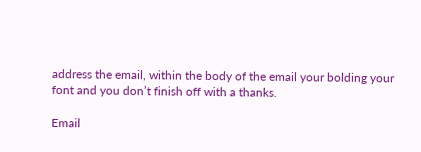address the email, within the body of the email your bolding your font and you don’t finish off with a thanks.

Email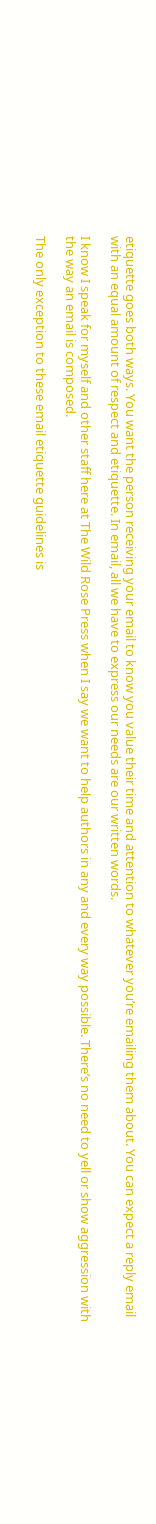etiquette goes both ways. You want the person receiving your email to know you value their time and attention to whatever you’re emailing them about. You can expect a reply email with an equal amount of respect and etiquette. In email, all we have to express our needs are our written words.

I know I speak for myself and other staff here at The Wild Rose Press when I say we want to help authors in any and every way possible. There’s no need to yell or show aggression with the way an email is composed.

The only exception to these email etiquette guidelines is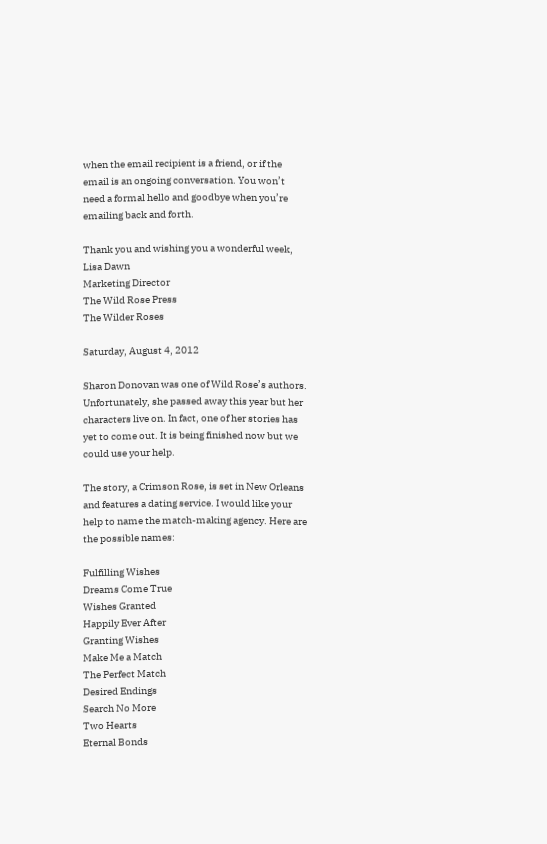when the email recipient is a friend, or if the email is an ongoing conversation. You won’t need a formal hello and goodbye when you’re emailing back and forth.

Thank you and wishing you a wonderful week,
Lisa Dawn
Marketing Director
The Wild Rose Press
The Wilder Roses

Saturday, August 4, 2012

Sharon Donovan was one of Wild Rose’s authors. Unfortunately, she passed away this year but her characters live on. In fact, one of her stories has yet to come out. It is being finished now but we could use your help.

The story, a Crimson Rose, is set in New Orleans and features a dating service. I would like your help to name the match-making agency. Here are the possible names:

Fulfilling Wishes
Dreams Come True
Wishes Granted
Happily Ever After
Granting Wishes
Make Me a Match
The Perfect Match
Desired Endings
Search No More
Two Hearts
Eternal Bonds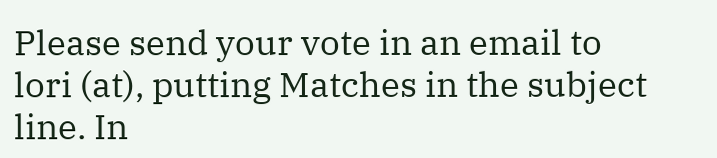Please send your vote in an email to lori (at), putting Matches in the subject line. In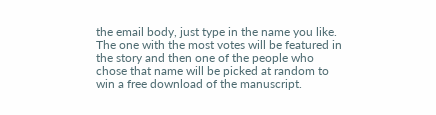the email body, just type in the name you like. The one with the most votes will be featured in the story and then one of the people who chose that name will be picked at random to win a free download of the manuscript.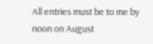All entries must be to me by noon on August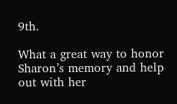9th.

What a great way to honor Sharon’s memory and help out with her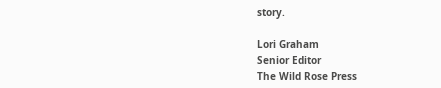story.

Lori Graham
Senior Editor
The Wild Rose Press